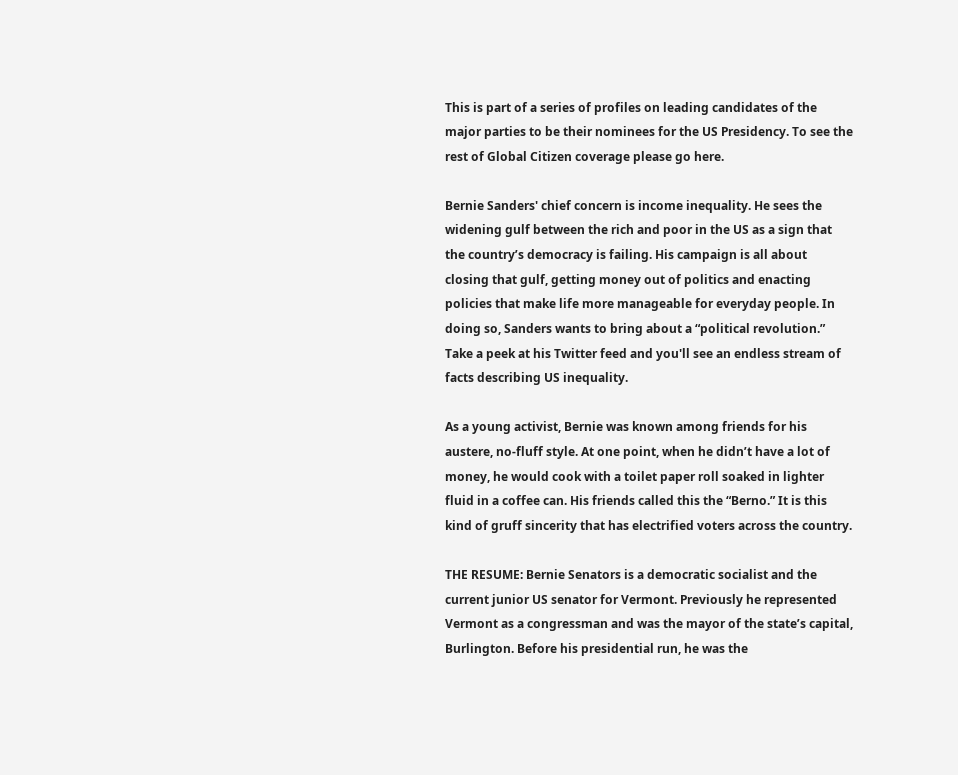This is part of a series of profiles on leading candidates of the major parties to be their nominees for the US Presidency. To see the rest of Global Citizen coverage please go here.

Bernie Sanders' chief concern is income inequality. He sees the widening gulf between the rich and poor in the US as a sign that the country’s democracy is failing. His campaign is all about closing that gulf, getting money out of politics and enacting policies that make life more manageable for everyday people. In doing so, Sanders wants to bring about a “political revolution.” Take a peek at his Twitter feed and you'll see an endless stream of facts describing US inequality.

As a young activist, Bernie was known among friends for his austere, no-fluff style. At one point, when he didn’t have a lot of money, he would cook with a toilet paper roll soaked in lighter fluid in a coffee can. His friends called this the “Berno.” It is this kind of gruff sincerity that has electrified voters across the country.

THE RESUME: Bernie Senators is a democratic socialist and the current junior US senator for Vermont. Previously he represented Vermont as a congressman and was the mayor of the state’s capital, Burlington. Before his presidential run, he was the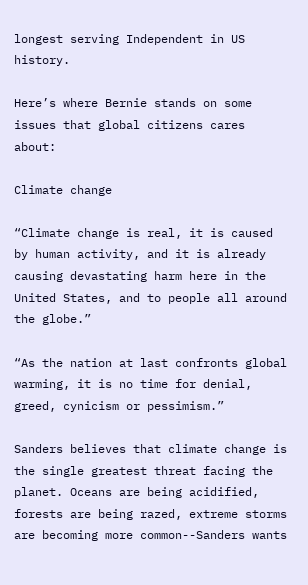longest serving Independent in US history.

Here’s where Bernie stands on some issues that global citizens cares about:

Climate change

“Climate change is real, it is caused by human activity, and it is already causing devastating harm here in the United States, and to people all around the globe.”

“As the nation at last confronts global warming, it is no time for denial, greed, cynicism or pessimism.”

Sanders believes that climate change is the single greatest threat facing the planet. Oceans are being acidified, forests are being razed, extreme storms are becoming more common--Sanders wants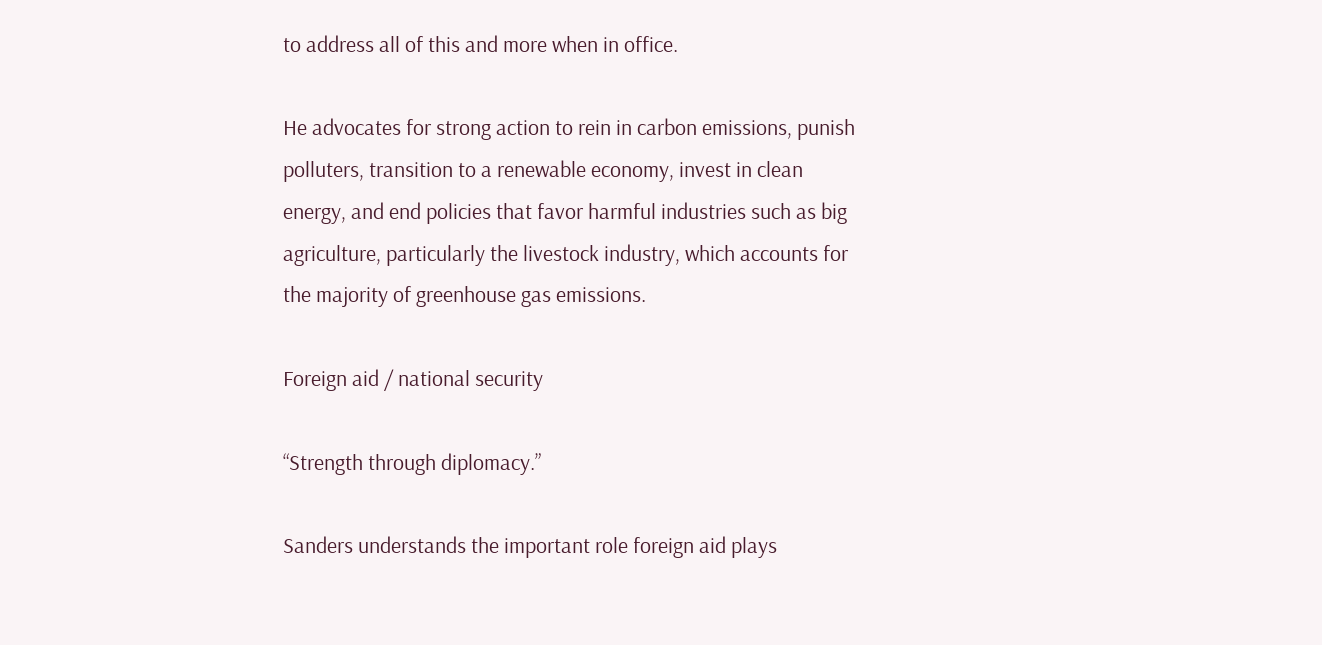to address all of this and more when in office.

He advocates for strong action to rein in carbon emissions, punish polluters, transition to a renewable economy, invest in clean energy, and end policies that favor harmful industries such as big agriculture, particularly the livestock industry, which accounts for the majority of greenhouse gas emissions.

Foreign aid / national security

“Strength through diplomacy.”

Sanders understands the important role foreign aid plays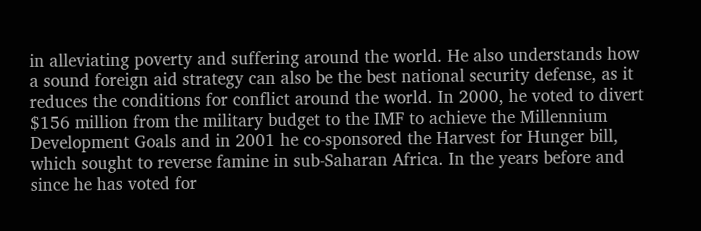in alleviating poverty and suffering around the world. He also understands how a sound foreign aid strategy can also be the best national security defense, as it reduces the conditions for conflict around the world. In 2000, he voted to divert $156 million from the military budget to the IMF to achieve the Millennium Development Goals and in 2001 he co-sponsored the Harvest for Hunger bill, which sought to reverse famine in sub-Saharan Africa. In the years before and since he has voted for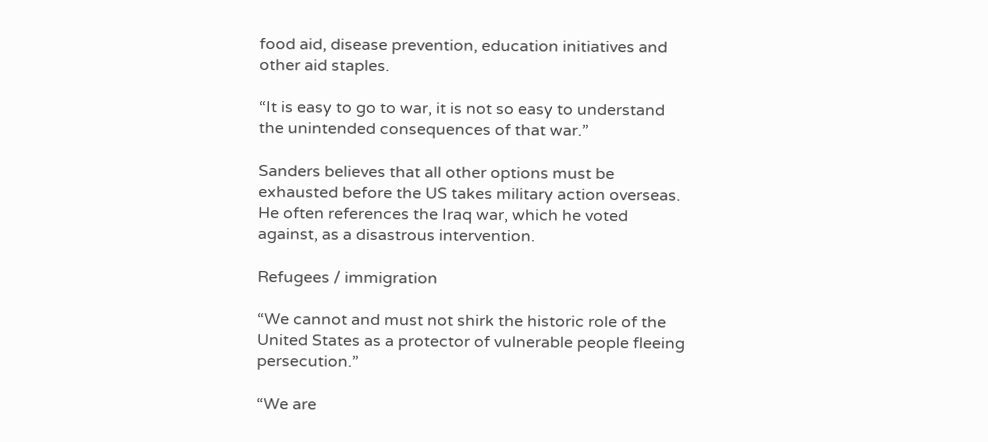food aid, disease prevention, education initiatives and other aid staples.

“It is easy to go to war, it is not so easy to understand the unintended consequences of that war.”

Sanders believes that all other options must be exhausted before the US takes military action overseas. He often references the Iraq war, which he voted against, as a disastrous intervention.

Refugees / immigration

“We cannot and must not shirk the historic role of the United States as a protector of vulnerable people fleeing persecution.”

“We are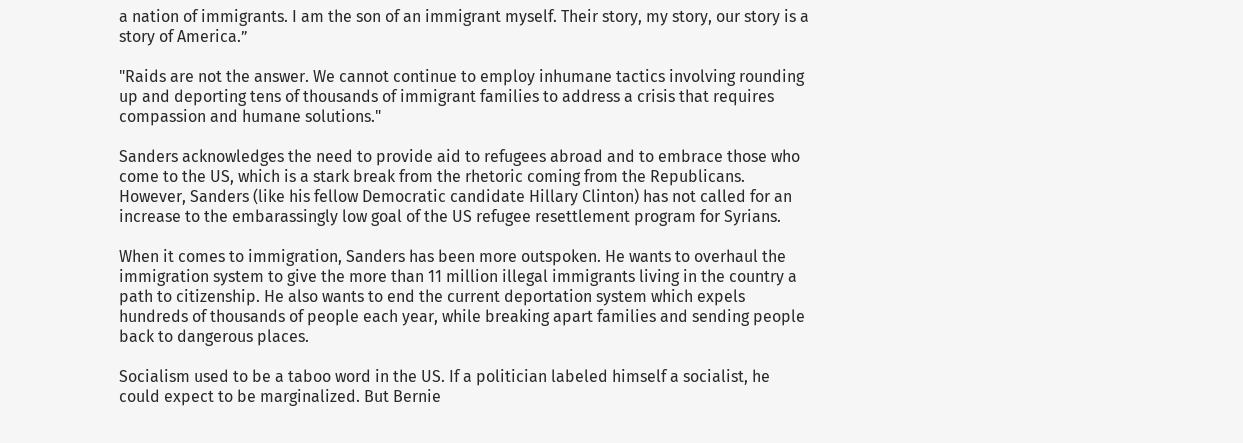a nation of immigrants. I am the son of an immigrant myself. Their story, my story, our story is a story of America.”

"Raids are not the answer. We cannot continue to employ inhumane tactics involving rounding up and deporting tens of thousands of immigrant families to address a crisis that requires compassion and humane solutions."

Sanders acknowledges the need to provide aid to refugees abroad and to embrace those who come to the US, which is a stark break from the rhetoric coming from the Republicans. However, Sanders (like his fellow Democratic candidate Hillary Clinton) has not called for an increase to the embarassingly low goal of the US refugee resettlement program for Syrians.

When it comes to immigration, Sanders has been more outspoken. He wants to overhaul the immigration system to give the more than 11 million illegal immigrants living in the country a path to citizenship. He also wants to end the current deportation system which expels hundreds of thousands of people each year, while breaking apart families and sending people back to dangerous places.

Socialism used to be a taboo word in the US. If a politician labeled himself a socialist, he could expect to be marginalized. But Bernie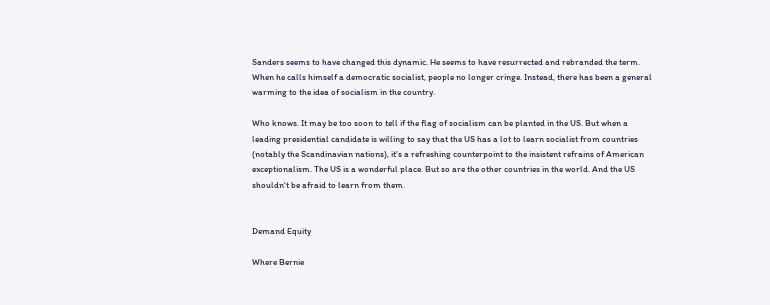Sanders seems to have changed this dynamic. He seems to have resurrected and rebranded the term. When he calls himself a democratic socialist, people no longer cringe. Instead, there has been a general warming to the idea of socialism in the country.

Who knows. It may be too soon to tell if the flag of socialism can be planted in the US. But when a leading presidential candidate is willing to say that the US has a lot to learn socialist from countries (notably the Scandinavian nations), it's a refreshing counterpoint to the insistent refrains of American exceptionalism. The US is a wonderful place. But so are the other countries in the world. And the US shouldn't be afraid to learn from them.


Demand Equity

Where Bernie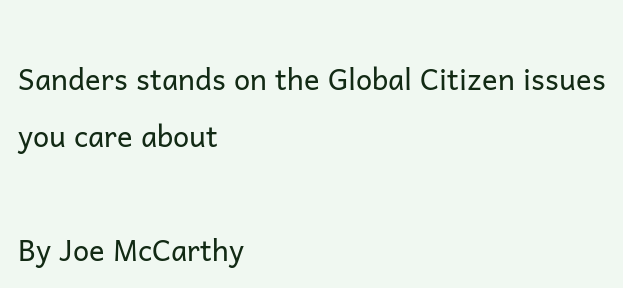Sanders stands on the Global Citizen issues you care about

By Joe McCarthy